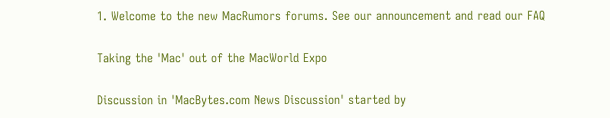1. Welcome to the new MacRumors forums. See our announcement and read our FAQ

Taking the 'Mac' out of the MacWorld Expo

Discussion in 'MacBytes.com News Discussion' started by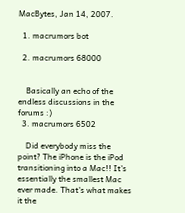MacBytes, Jan 14, 2007.

  1. macrumors bot

  2. macrumors 68000


    Basically an echo of the endless discussions in the forums :)
  3. macrumors 6502

    Did everybody miss the point? The iPhone is the iPod transitioning into a Mac!! It's essentially the smallest Mac ever made. That's what makes it the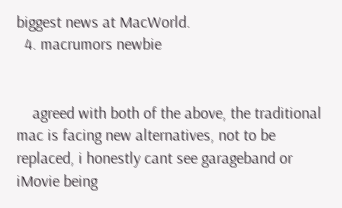biggest news at MacWorld.
  4. macrumors newbie


    agreed with both of the above, the traditional mac is facing new alternatives, not to be replaced, i honestly cant see garageband or iMovie being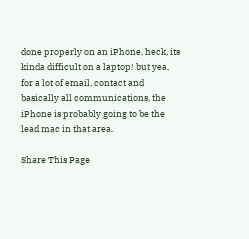done properly on an iPhone, heck, its kinda difficult on a laptop! but yea, for a lot of email, contact and basically all communications, the iPhone is probably going to be the lead mac in that area.

Share This Page